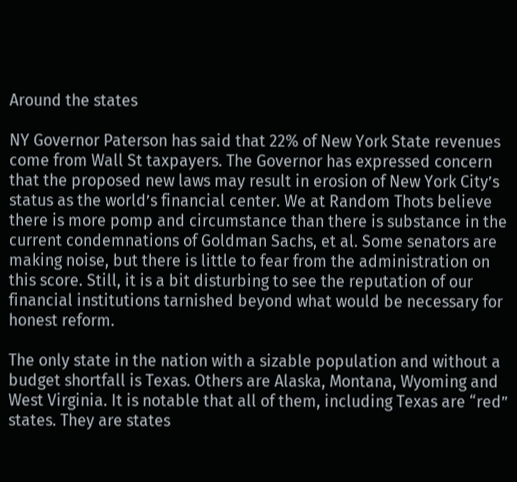Around the states

NY Governor Paterson has said that 22% of New York State revenues come from Wall St taxpayers. The Governor has expressed concern that the proposed new laws may result in erosion of New York City’s status as the world’s financial center. We at Random Thots believe there is more pomp and circumstance than there is substance in the current condemnations of Goldman Sachs, et al. Some senators are making noise, but there is little to fear from the administration on this score. Still, it is a bit disturbing to see the reputation of our financial institutions tarnished beyond what would be necessary for honest reform.

The only state in the nation with a sizable population and without a budget shortfall is Texas. Others are Alaska, Montana, Wyoming and West Virginia. It is notable that all of them, including Texas are “red” states. They are states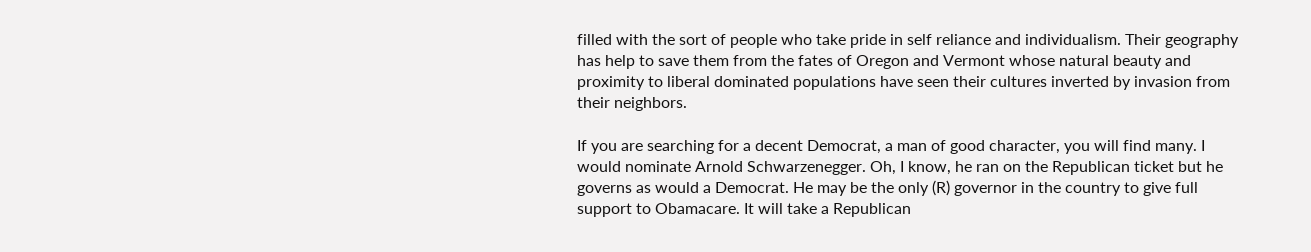filled with the sort of people who take pride in self reliance and individualism. Their geography has help to save them from the fates of Oregon and Vermont whose natural beauty and proximity to liberal dominated populations have seen their cultures inverted by invasion from their neighbors.

If you are searching for a decent Democrat, a man of good character, you will find many. I would nominate Arnold Schwarzenegger. Oh, I know, he ran on the Republican ticket but he governs as would a Democrat. He may be the only (R) governor in the country to give full support to Obamacare. It will take a Republican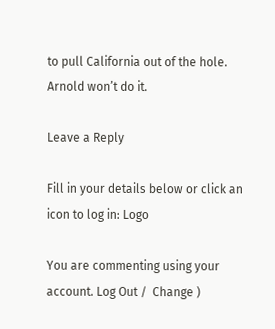to pull California out of the hole. Arnold won’t do it.

Leave a Reply

Fill in your details below or click an icon to log in: Logo

You are commenting using your account. Log Out /  Change )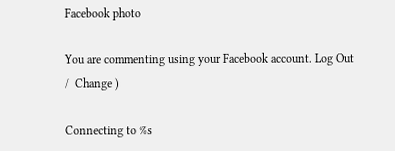Facebook photo

You are commenting using your Facebook account. Log Out /  Change )

Connecting to %s